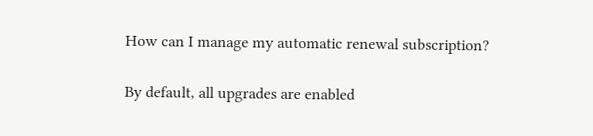How can I manage my automatic renewal subscription?

By default, all upgrades are enabled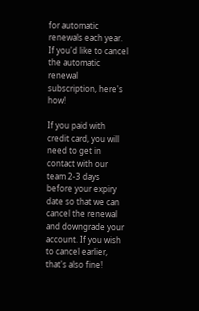for automatic renewals each year. If you'd like to cancel the automatic renewal subscription, here's how!

If you paid with credit card, you will need to get in contact with our team 2-3 days before your expiry date so that we can cancel the renewal and downgrade your account. If you wish to cancel earlier, that's also fine!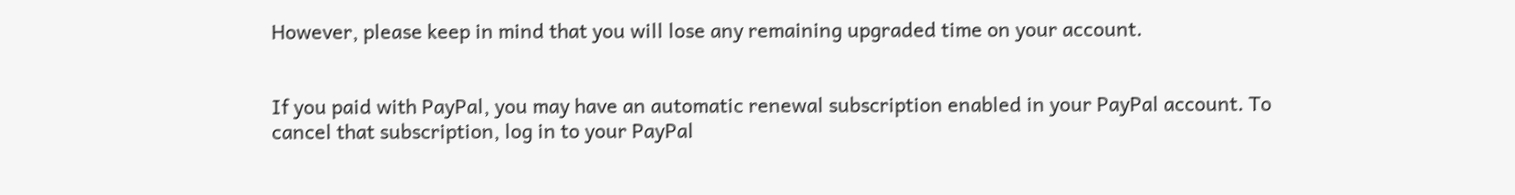However, please keep in mind that you will lose any remaining upgraded time on your account.


If you paid with PayPal, you may have an automatic renewal subscription enabled in your PayPal account. To cancel that subscription, log in to your PayPal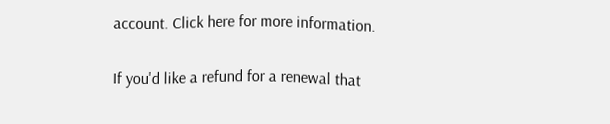account. Click here for more information.

If you'd like a refund for a renewal that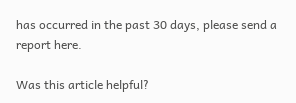has occurred in the past 30 days, please send a report here.

Was this article helpful?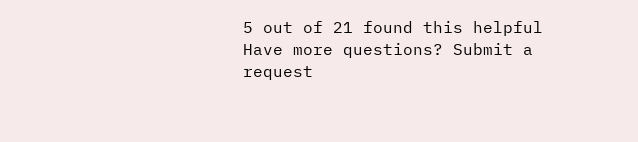5 out of 21 found this helpful
Have more questions? Submit a request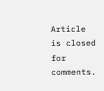Article is closed for comments.